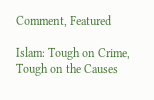Comment, Featured

Islam: Tough on Crime, Tough on the Causes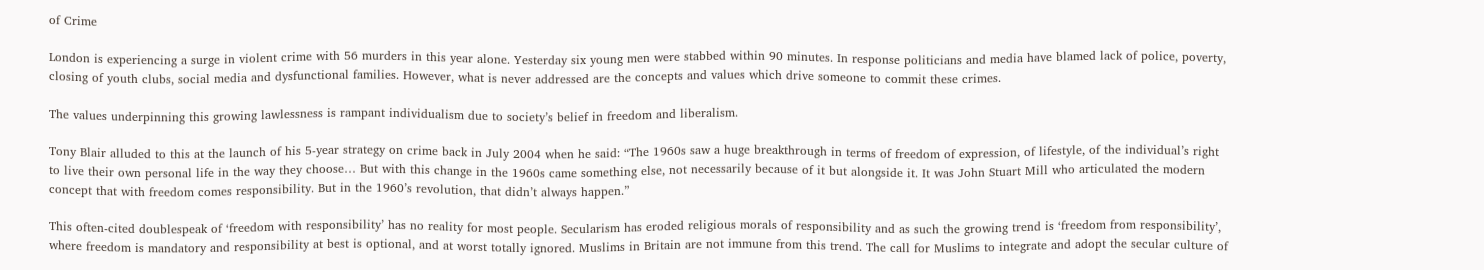of Crime

London is experiencing a surge in violent crime with 56 murders in this year alone. Yesterday six young men were stabbed within 90 minutes. In response politicians and media have blamed lack of police, poverty, closing of youth clubs, social media and dysfunctional families. However, what is never addressed are the concepts and values which drive someone to commit these crimes.

The values underpinning this growing lawlessness is rampant individualism due to society’s belief in freedom and liberalism.

Tony Blair alluded to this at the launch of his 5-year strategy on crime back in July 2004 when he said: “The 1960s saw a huge breakthrough in terms of freedom of expression, of lifestyle, of the individual’s right to live their own personal life in the way they choose… But with this change in the 1960s came something else, not necessarily because of it but alongside it. It was John Stuart Mill who articulated the modern concept that with freedom comes responsibility. But in the 1960’s revolution, that didn’t always happen.”

This often-cited doublespeak of ‘freedom with responsibility’ has no reality for most people. Secularism has eroded religious morals of responsibility and as such the growing trend is ‘freedom from responsibility’, where freedom is mandatory and responsibility at best is optional, and at worst totally ignored. Muslims in Britain are not immune from this trend. The call for Muslims to integrate and adopt the secular culture of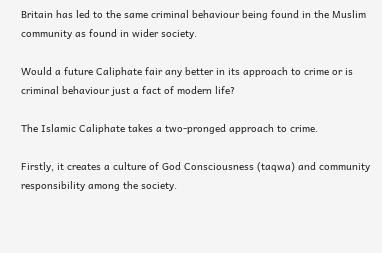Britain has led to the same criminal behaviour being found in the Muslim community as found in wider society.

Would a future Caliphate fair any better in its approach to crime or is criminal behaviour just a fact of modern life?

The Islamic Caliphate takes a two-pronged approach to crime.

Firstly, it creates a culture of God Consciousness (taqwa) and community responsibility among the society.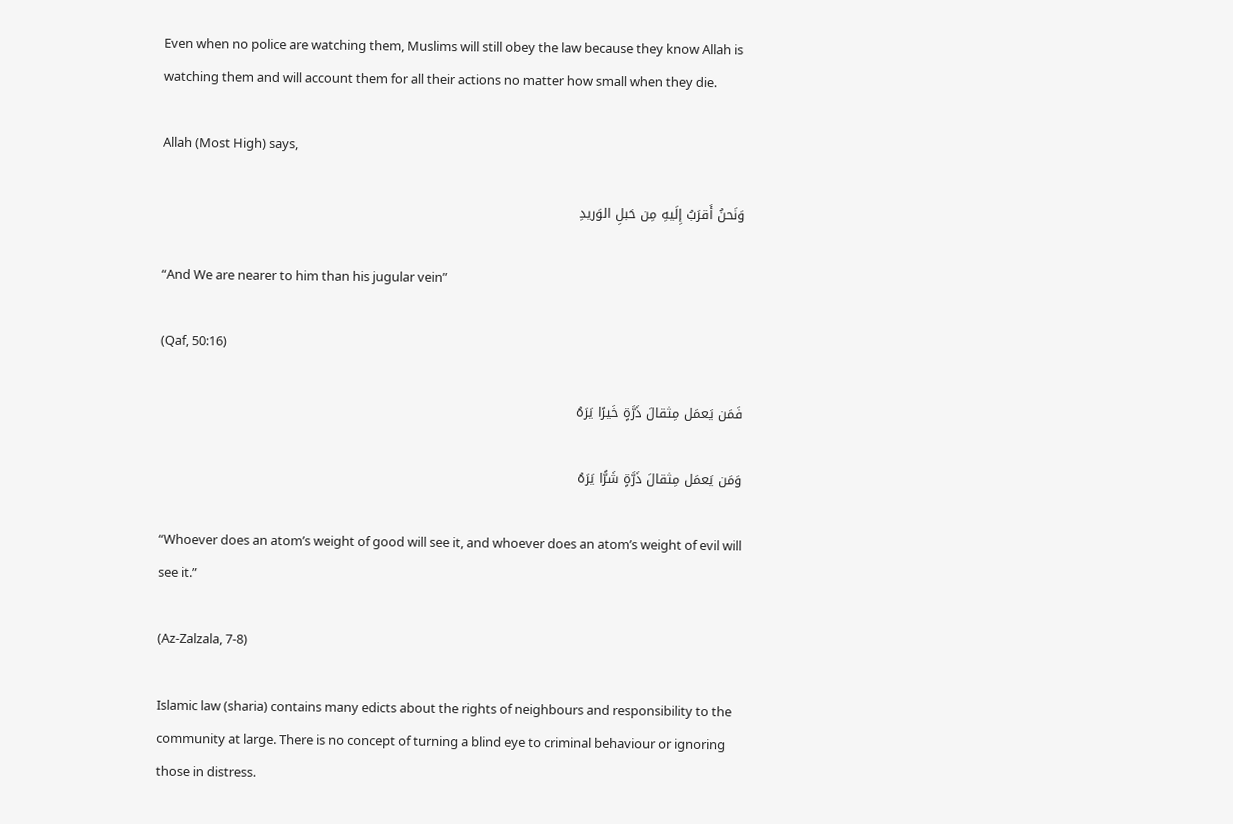Even when no police are watching them, Muslims will still obey the law because they know Allah is watching them and will account them for all their actions no matter how small when they die.

Allah (Most High) says,

وَنَحنُ أَقرَبُ إِلَيهِ مِن حَبلِ الوَريدِ

“And We are nearer to him than his jugular vein”

(Qaf, 50:16)

فَمَن يَعمَل مِثقالَ ذَرَّةٍ خَيرًا يَرَهُ

وَمَن يَعمَل مِثقالَ ذَرَّةٍ شَرًّا يَرَهُ

“Whoever does an atom’s weight of good will see it, and whoever does an atom’s weight of evil will see it.”

(Az-Zalzala, 7-8)

Islamic law (sharia) contains many edicts about the rights of neighbours and responsibility to the community at large. There is no concept of turning a blind eye to criminal behaviour or ignoring those in distress.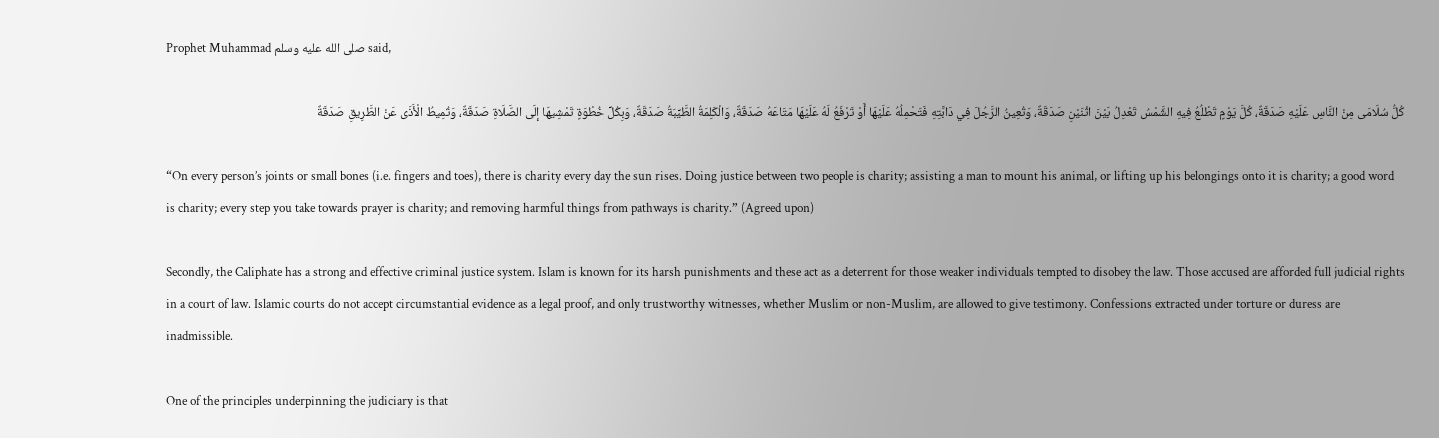Prophet Muhammad صلى الله عليه وسلم said,

كُلُّ سُلَامَى مِنْ النَّاسِ عَلَيْهِ صَدَقَةٌ، كُلَّ يَوْمٍ تَطْلُعُ فِيهِ الشَّمْسُ تَعْدِلُ بَيْنَ اثْنَيْنِ صَدَقَةٌ، وَتُعِينُ الرَّجُلَ فِي دَابَّتِهِ فَتَحْمِلُهُ عَلَيْهَا أَوْ تَرْفَعُ لَهُ عَلَيْهَا مَتَاعَهُ صَدَقَةٌ، وَالْكَلِمَةُ الطَّيِّبَةُ صَدَقَةٌ، وَبِكُلِّ خُطْوَةٍ تَمْشِيهَا إلَى الصَّلَاةِ صَدَقَةٌ، وَتُمِيطُ الْأَذَى عَنْ الطَّرِيقِ صَدَقَةٌ

“On every person’s joints or small bones (i.e. fingers and toes), there is charity every day the sun rises. Doing justice between two people is charity; assisting a man to mount his animal, or lifting up his belongings onto it is charity; a good word is charity; every step you take towards prayer is charity; and removing harmful things from pathways is charity.” (Agreed upon)

Secondly, the Caliphate has a strong and effective criminal justice system. Islam is known for its harsh punishments and these act as a deterrent for those weaker individuals tempted to disobey the law. Those accused are afforded full judicial rights in a court of law. Islamic courts do not accept circumstantial evidence as a legal proof, and only trustworthy witnesses, whether Muslim or non-Muslim, are allowed to give testimony. Confessions extracted under torture or duress are inadmissible.

One of the principles underpinning the judiciary is that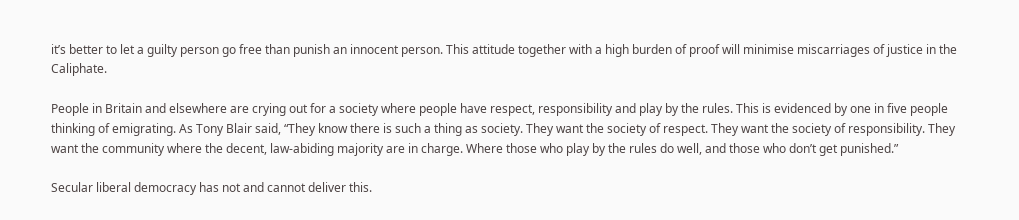it’s better to let a guilty person go free than punish an innocent person. This attitude together with a high burden of proof will minimise miscarriages of justice in the Caliphate.

People in Britain and elsewhere are crying out for a society where people have respect, responsibility and play by the rules. This is evidenced by one in five people thinking of emigrating. As Tony Blair said, “They know there is such a thing as society. They want the society of respect. They want the society of responsibility. They want the community where the decent, law-abiding majority are in charge. Where those who play by the rules do well, and those who don’t get punished.”

Secular liberal democracy has not and cannot deliver this.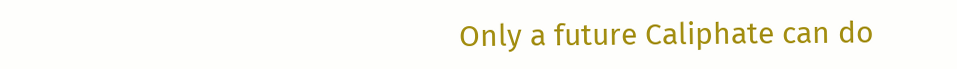Only a future Caliphate can do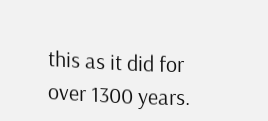this as it did for over 1300 years.